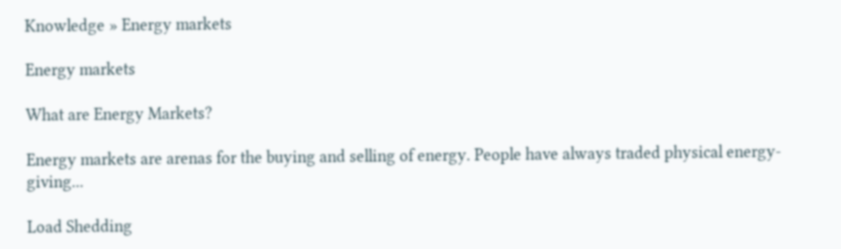Knowledge » Energy markets

Energy markets

What are Energy Markets?

Energy markets are arenas for the buying and selling of energy. People have always traded physical energy-giving...

Load Shedding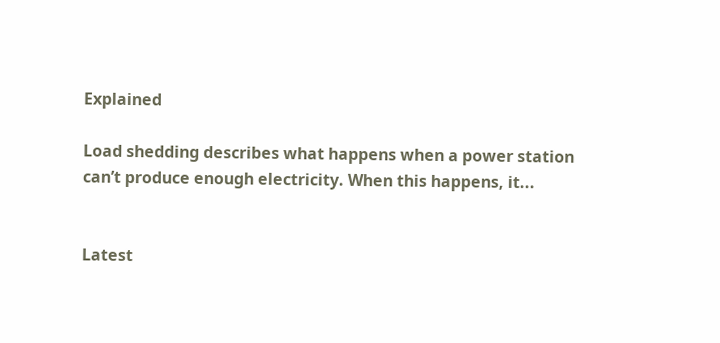Explained

Load shedding describes what happens when a power station can’t produce enough electricity. When this happens, it...


Latest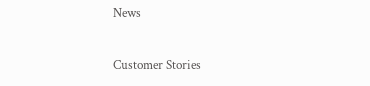News

Customer Stories